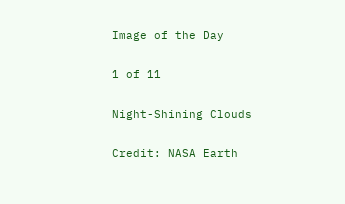Image of the Day

1 of 11

Night-Shining Clouds

Credit: NASA Earth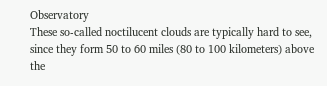Observatory
These so-called noctilucent clouds are typically hard to see, since they form 50 to 60 miles (80 to 100 kilometers) above the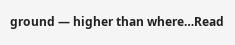ground — higher than where…Read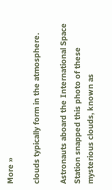More »

clouds typically form in the atmosphere.

Astronauts aboard the International Space Station snapped this photo of these mysterious clouds, known as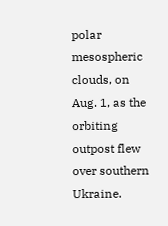polar mesospheric clouds, on Aug. 1, as the orbiting outpost flew over southern Ukraine.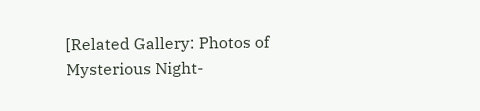[Related Gallery: Photos of Mysterious Night-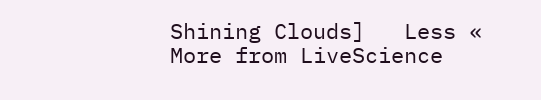Shining Clouds]   Less «
More from LiveScience